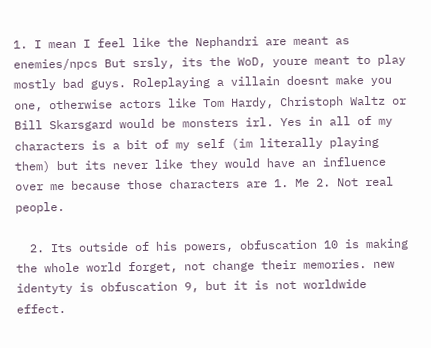1. I mean I feel like the Nephandri are meant as enemies/npcs But srsly, its the WoD, youre meant to play mostly bad guys. Roleplaying a villain doesnt make you one, otherwise actors like Tom Hardy, Christoph Waltz or Bill Skarsgard would be monsters irl. Yes in all of my characters is a bit of my self (im literally playing them) but its never like they would have an influence over me because those characters are 1. Me 2. Not real people.

  2. Its outside of his powers, obfuscation 10 is making the whole world forget, not change their memories. new identyty is obfuscation 9, but it is not worldwide effect.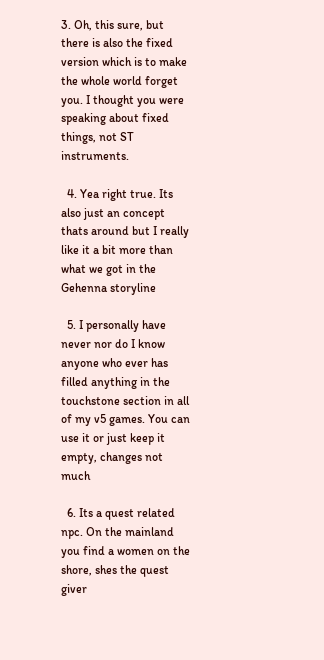3. Oh, this sure, but there is also the fixed version which is to make the whole world forget you. I thought you were speaking about fixed things, not ST instruments.

  4. Yea right true. Its also just an concept thats around but I really like it a bit more than what we got in the Gehenna storyline

  5. I personally have never nor do I know anyone who ever has filled anything in the touchstone section in all of my v5 games. You can use it or just keep it empty, changes not much

  6. Its a quest related npc. On the mainland you find a women on the shore, shes the quest giver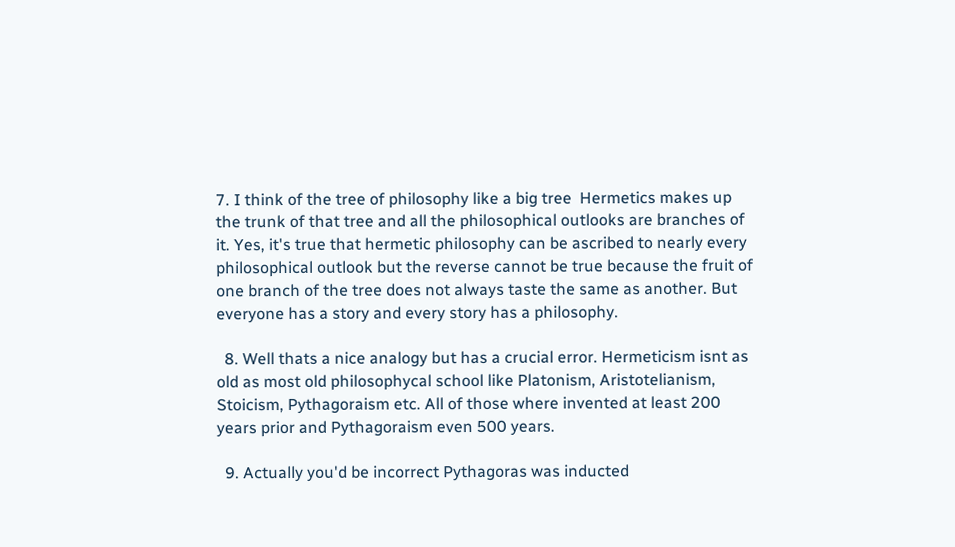7. I think of the tree of philosophy like a big tree  Hermetics makes up the trunk of that tree and all the philosophical outlooks are branches of it. Yes, it's true that hermetic philosophy can be ascribed to nearly every philosophical outlook but the reverse cannot be true because the fruit of one branch of the tree does not always taste the same as another. But everyone has a story and every story has a philosophy.

  8. Well thats a nice analogy but has a crucial error. Hermeticism isnt as old as most old philosophycal school like Platonism, Aristotelianism, Stoicism, Pythagoraism etc. All of those where invented at least 200 years prior and Pythagoraism even 500 years.

  9. Actually you'd be incorrect Pythagoras was inducted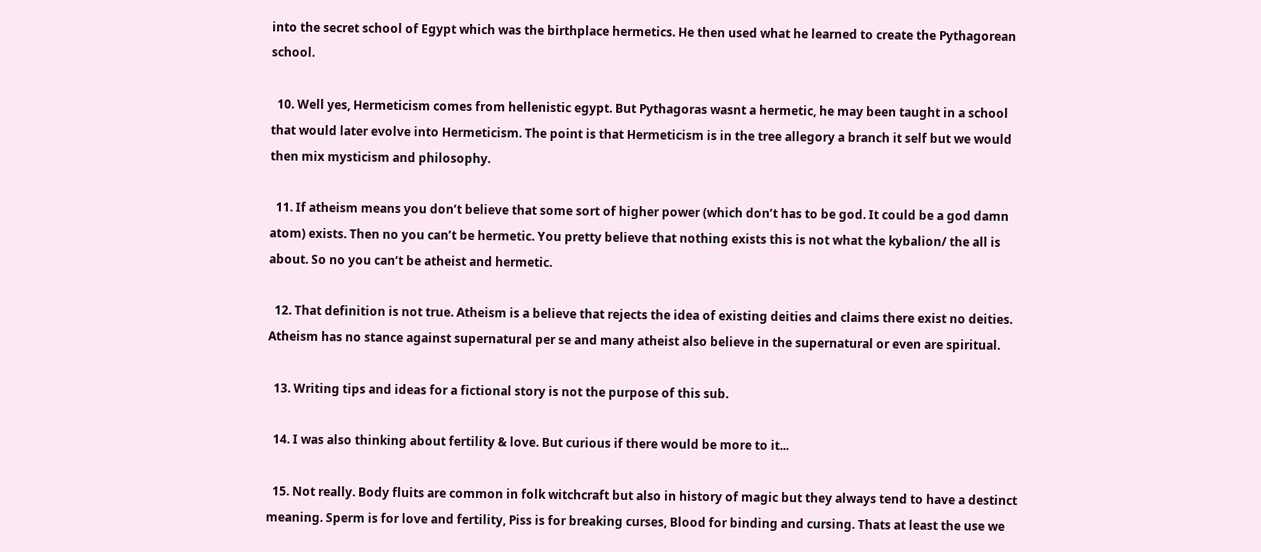into the secret school of Egypt which was the birthplace hermetics. He then used what he learned to create the Pythagorean school.

  10. Well yes, Hermeticism comes from hellenistic egypt. But Pythagoras wasnt a hermetic, he may been taught in a school that would later evolve into Hermeticism. The point is that Hermeticism is in the tree allegory a branch it self but we would then mix mysticism and philosophy.

  11. If atheism means you don’t believe that some sort of higher power (which don’t has to be god. It could be a god damn atom) exists. Then no you can’t be hermetic. You pretty believe that nothing exists this is not what the kybalion/ the all is about. So no you can‘t be atheist and hermetic.

  12. That definition is not true. Atheism is a believe that rejects the idea of existing deities and claims there exist no deities. Atheism has no stance against supernatural per se and many atheist also believe in the supernatural or even are spiritual.

  13. Writing tips and ideas for a fictional story is not the purpose of this sub.

  14. I was also thinking about fertility & love. But curious if there would be more to it...

  15. Not really. Body fluits are common in folk witchcraft but also in history of magic but they always tend to have a destinct meaning. Sperm is for love and fertility, Piss is for breaking curses, Blood for binding and cursing. Thats at least the use we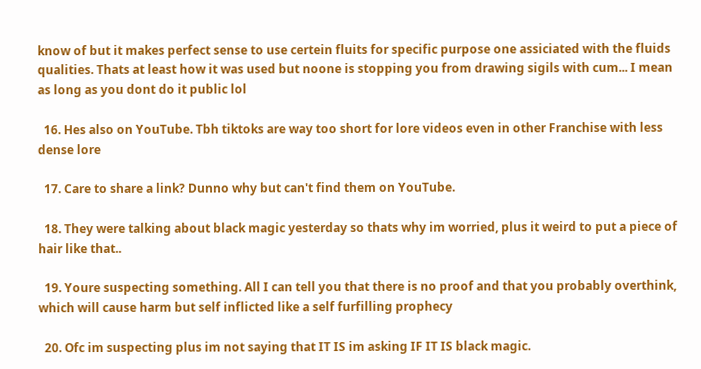know of but it makes perfect sense to use certein fluits for specific purpose one assiciated with the fluids qualities. Thats at least how it was used but noone is stopping you from drawing sigils with cum... I mean as long as you dont do it public lol

  16. Hes also on YouTube. Tbh tiktoks are way too short for lore videos even in other Franchise with less dense lore

  17. Care to share a link? Dunno why but can't find them on YouTube.

  18. They were talking about black magic yesterday so thats why im worried, plus it weird to put a piece of hair like that..

  19. Youre suspecting something. All I can tell you that there is no proof and that you probably overthink, which will cause harm but self inflicted like a self furfilling prophecy

  20. Ofc im suspecting plus im not saying that IT IS im asking IF IT IS black magic.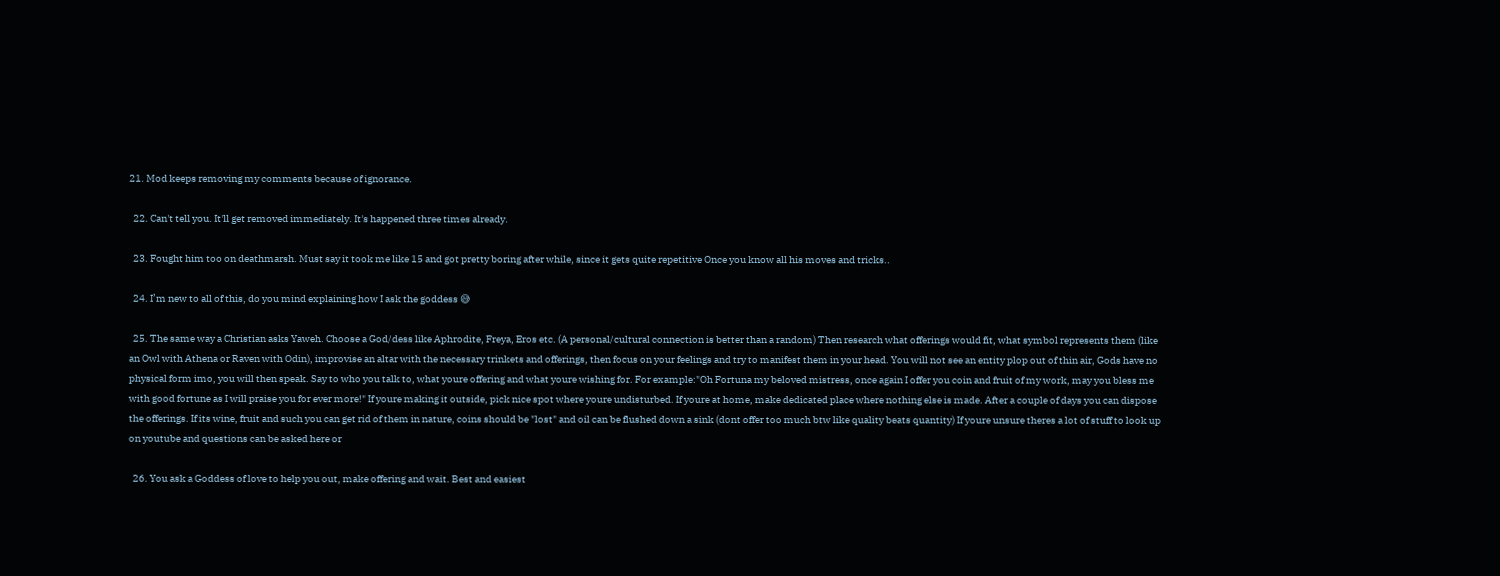21. Mod keeps removing my comments because of ignorance.

  22. Can't tell you. It'll get removed immediately. It's happened three times already.

  23. Fought him too on deathmarsh. Must say it took me like 15 and got pretty boring after while, since it gets quite repetitive Once you know all his moves and tricks..

  24. I’m new to all of this, do you mind explaining how I ask the goddess 😅

  25. The same way a Christian asks Yaweh. Choose a God/dess like Aphrodite, Freya, Eros etc. (A personal/cultural connection is better than a random) Then research what offerings would fit, what symbol represents them (like an Owl with Athena or Raven with Odin), improvise an altar with the necessary trinkets and offerings, then focus on your feelings and try to manifest them in your head. You will not see an entity plop out of thin air, Gods have no physical form imo, you will then speak. Say to who you talk to, what youre offering and what youre wishing for. For example:"Oh Fortuna my beloved mistress, once again I offer you coin and fruit of my work, may you bless me with good fortune as I will praise you for ever more!" If youre making it outside, pick nice spot where youre undisturbed. If youre at home, make dedicated place where nothing else is made. After a couple of days you can dispose the offerings. If its wine, fruit and such you can get rid of them in nature, coins should be "lost" and oil can be flushed down a sink (dont offer too much btw like quality beats quantity) If youre unsure theres a lot of stuff to look up on youtube and questions can be asked here or

  26. You ask a Goddess of love to help you out, make offering and wait. Best and easiest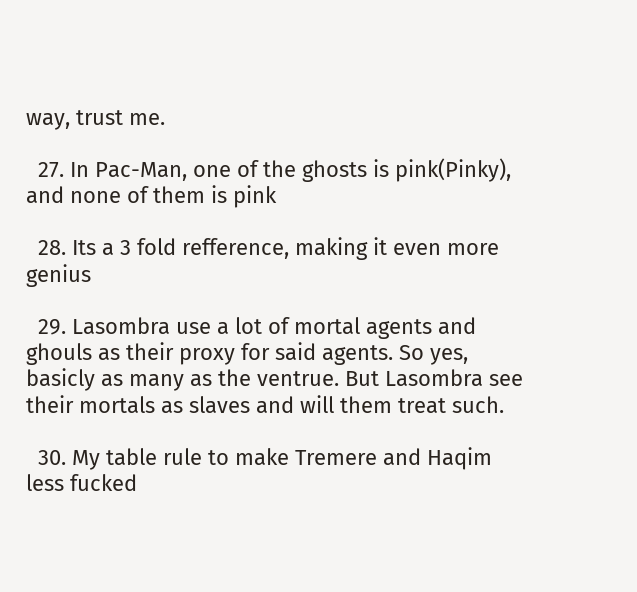way, trust me.

  27. In Pac-Man, one of the ghosts is pink(Pinky), and none of them is pink

  28. Its a 3 fold refference, making it even more genius

  29. Lasombra use a lot of mortal agents and ghouls as their proxy for said agents. So yes, basicly as many as the ventrue. But Lasombra see their mortals as slaves and will them treat such.

  30. My table rule to make Tremere and Haqim less fucked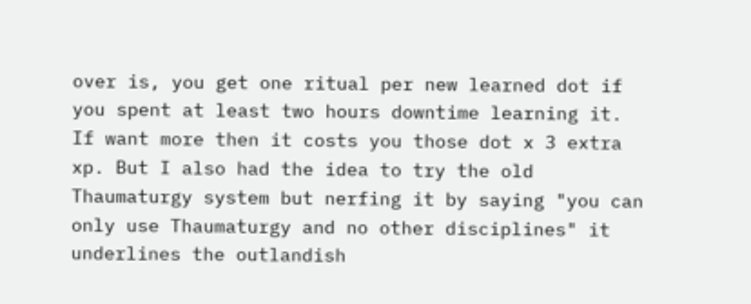over is, you get one ritual per new learned dot if you spent at least two hours downtime learning it. If want more then it costs you those dot x 3 extra xp. But I also had the idea to try the old Thaumaturgy system but nerfing it by saying "you can only use Thaumaturgy and no other disciplines" it underlines the outlandish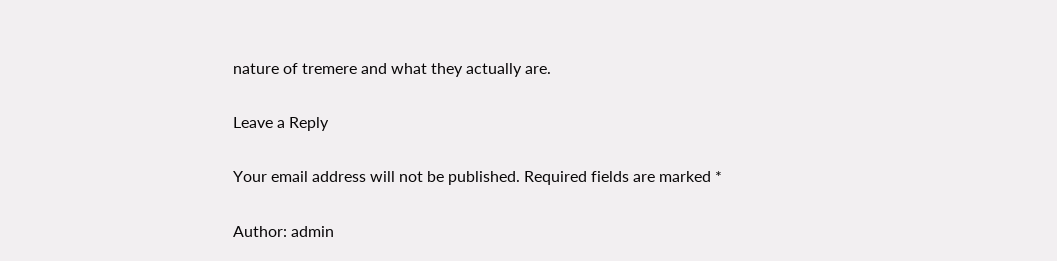nature of tremere and what they actually are.

Leave a Reply

Your email address will not be published. Required fields are marked *

Author: admin